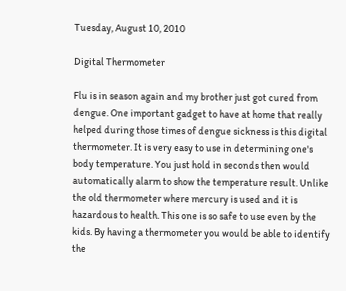Tuesday, August 10, 2010

Digital Thermometer

Flu is in season again and my brother just got cured from dengue. One important gadget to have at home that really helped during those times of dengue sickness is this digital thermometer. It is very easy to use in determining one's body temperature. You just hold in seconds then would automatically alarm to show the temperature result. Unlike the old thermometer where mercury is used and it is hazardous to health. This one is so safe to use even by the kids. By having a thermometer you would be able to identify the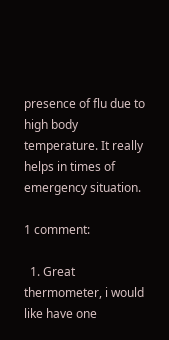presence of flu due to high body temperature. It really helps in times of emergency situation.

1 comment:

  1. Great thermometer, i would like have one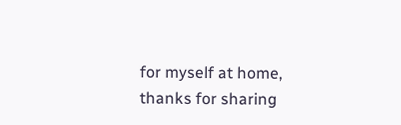for myself at home, thanks for sharing